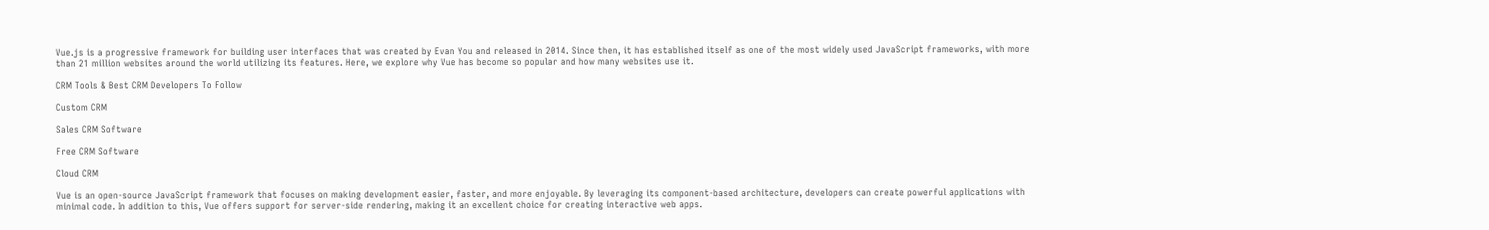Vue.js is a progressive framework for building user interfaces that was created by Evan You and released in 2014. Since then, it has established itself as one of the most widely used JavaScript frameworks, with more than 21 million websites around the world utilizing its features. Here, we explore why Vue has become so popular and how many websites use it.

CRM Tools & Best CRM Developers To Follow

Custom CRM

Sales CRM Software

Free CRM Software

Cloud CRM

Vue is an open-source JavaScript framework that focuses on making development easier, faster, and more enjoyable. By leveraging its component-based architecture, developers can create powerful applications with minimal code. In addition to this, Vue offers support for server-side rendering, making it an excellent choice for creating interactive web apps.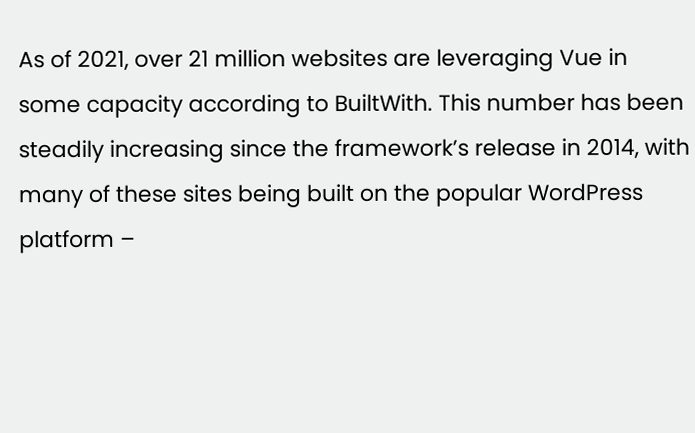As of 2021, over 21 million websites are leveraging Vue in some capacity according to BuiltWith. This number has been steadily increasing since the framework’s release in 2014, with many of these sites being built on the popular WordPress platform –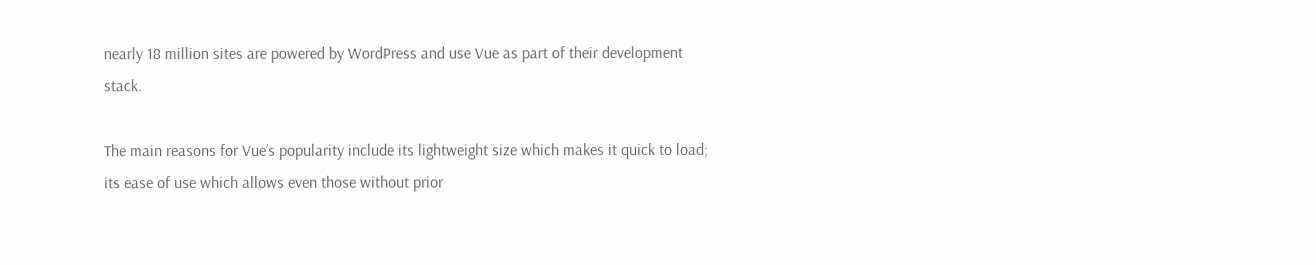nearly 18 million sites are powered by WordPress and use Vue as part of their development stack.

The main reasons for Vue’s popularity include its lightweight size which makes it quick to load; its ease of use which allows even those without prior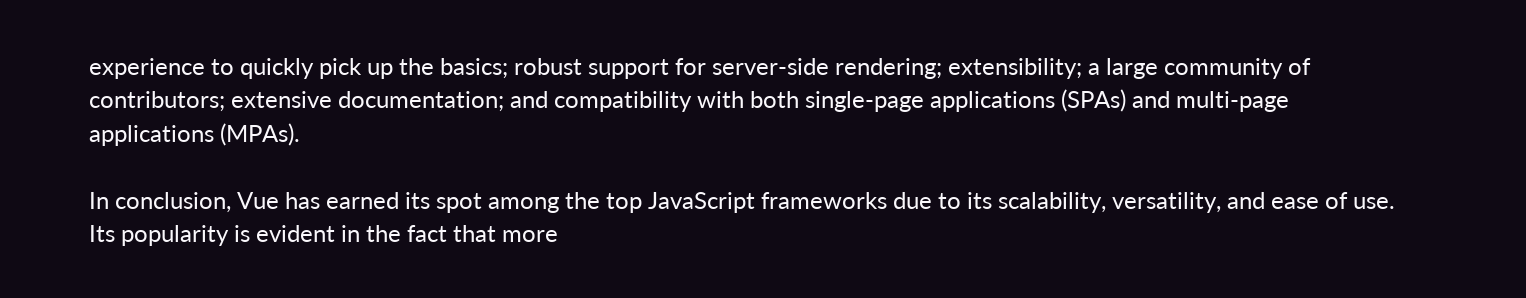experience to quickly pick up the basics; robust support for server-side rendering; extensibility; a large community of contributors; extensive documentation; and compatibility with both single-page applications (SPAs) and multi-page applications (MPAs).

In conclusion, Vue has earned its spot among the top JavaScript frameworks due to its scalability, versatility, and ease of use. Its popularity is evident in the fact that more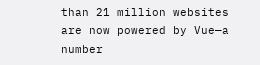than 21 million websites are now powered by Vue—a number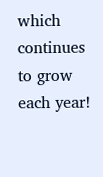which continues to grow each year!